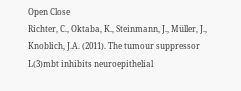Open Close
Richter, C., Oktaba, K., Steinmann, J., Müller, J., Knoblich, J.A. (2011). The tumour suppressor L(3)mbt inhibits neuroepithelial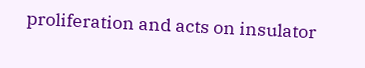proliferation and acts on insulator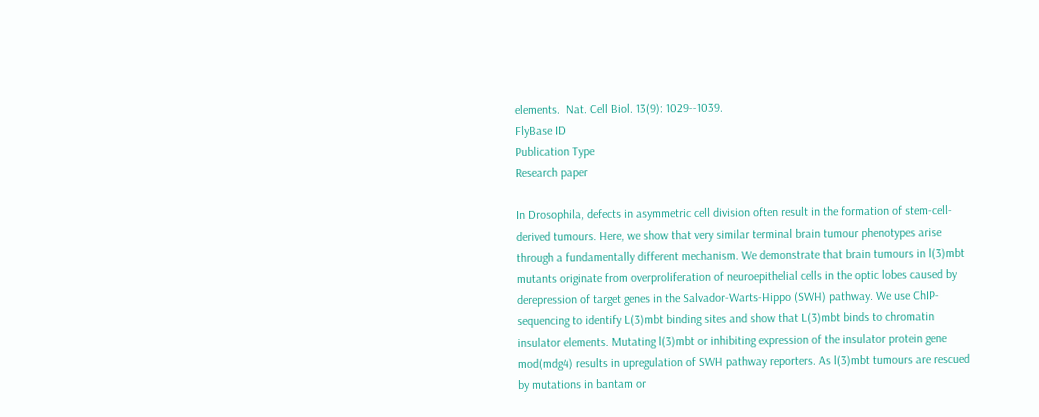elements.  Nat. Cell Biol. 13(9): 1029--1039.
FlyBase ID
Publication Type
Research paper

In Drosophila, defects in asymmetric cell division often result in the formation of stem-cell-derived tumours. Here, we show that very similar terminal brain tumour phenotypes arise through a fundamentally different mechanism. We demonstrate that brain tumours in l(3)mbt mutants originate from overproliferation of neuroepithelial cells in the optic lobes caused by derepression of target genes in the Salvador-Warts-Hippo (SWH) pathway. We use ChIP-sequencing to identify L(3)mbt binding sites and show that L(3)mbt binds to chromatin insulator elements. Mutating l(3)mbt or inhibiting expression of the insulator protein gene mod(mdg4) results in upregulation of SWH pathway reporters. As l(3)mbt tumours are rescued by mutations in bantam or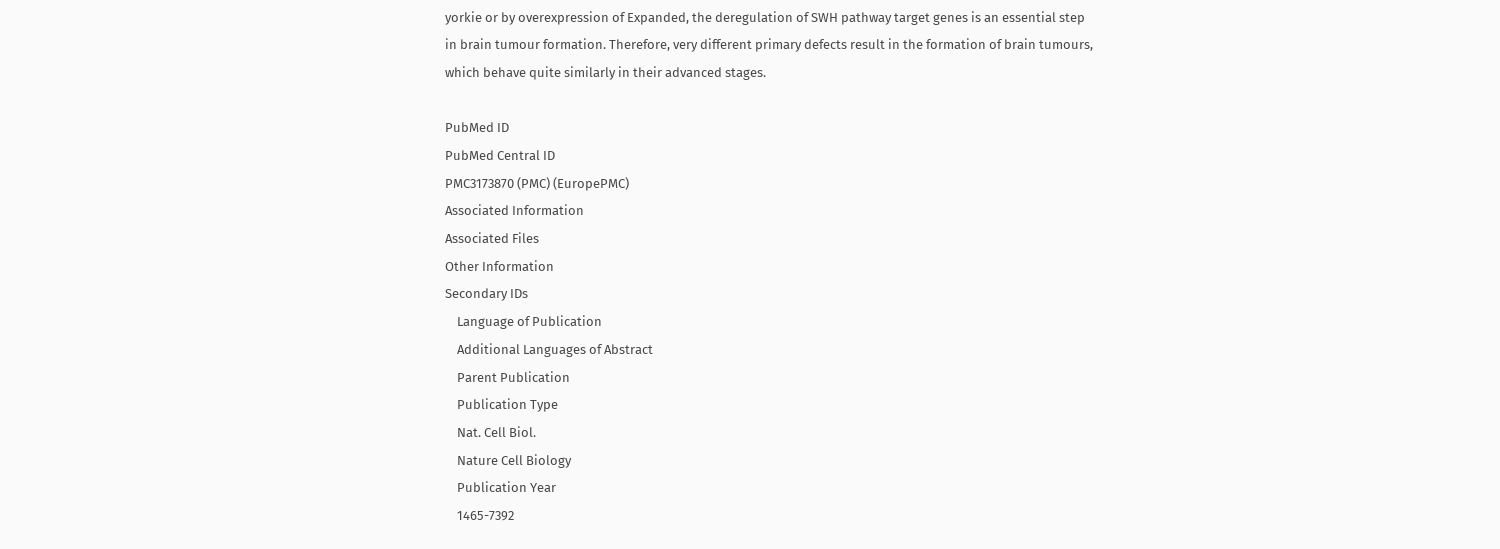yorkie or by overexpression of Expanded, the deregulation of SWH pathway target genes is an essential step in brain tumour formation. Therefore, very different primary defects result in the formation of brain tumours, which behave quite similarly in their advanced stages.

PubMed ID
PubMed Central ID
PMC3173870 (PMC) (EuropePMC)
Associated Information
Associated Files
Other Information
Secondary IDs
    Language of Publication
    Additional Languages of Abstract
    Parent Publication
    Publication Type
    Nat. Cell Biol.
    Nature Cell Biology
    Publication Year
    1465-7392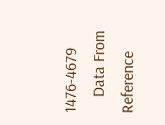1476-4679
    Data From Reference